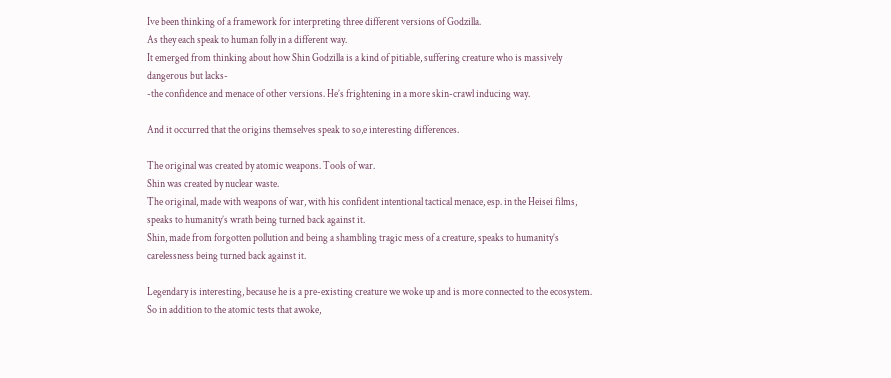Ive been thinking of a framework for interpreting three different versions of Godzilla.
As they each speak to human folly in a different way.
It emerged from thinking about how Shin Godzilla is a kind of pitiable, suffering creature who is massively dangerous but lacks-
-the confidence and menace of other versions. He’s frightening in a more skin-crawl inducing way.

And it occurred that the origins themselves speak to so,e interesting differences.

The original was created by atomic weapons. Tools of war.
Shin was created by nuclear waste.
The original, made with weapons of war, with his confident intentional tactical menace, esp. in the Heisei films, speaks to humanity’s wrath being turned back against it.
Shin, made from forgotten pollution and being a shambling tragic mess of a creature, speaks to humanity’s carelessness being turned back against it.

Legendary is interesting, because he is a pre-existing creature we woke up and is more connected to the ecosystem.
So in addition to the atomic tests that awoke,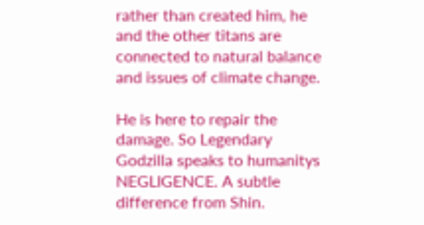rather than created him, he and the other titans are connected to natural balance and issues of climate change.

He is here to repair the damage. So Legendary Godzilla speaks to humanitys NEGLIGENCE. A subtle difference from Shin.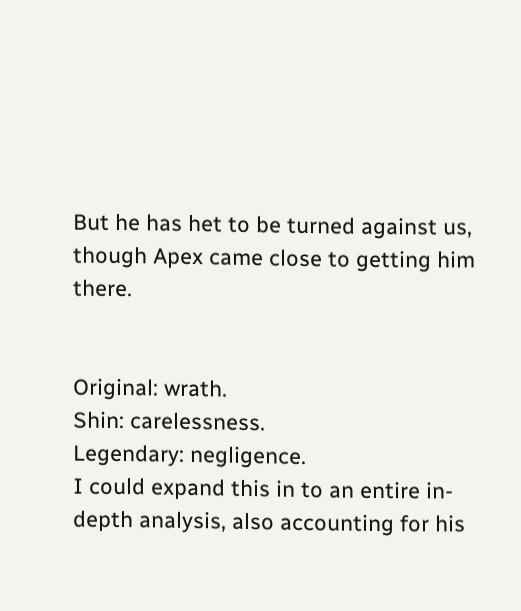But he has het to be turned against us, though Apex came close to getting him there.


Original: wrath.
Shin: carelessness.
Legendary: negligence.
I could expand this in to an entire in-depth analysis, also accounting for his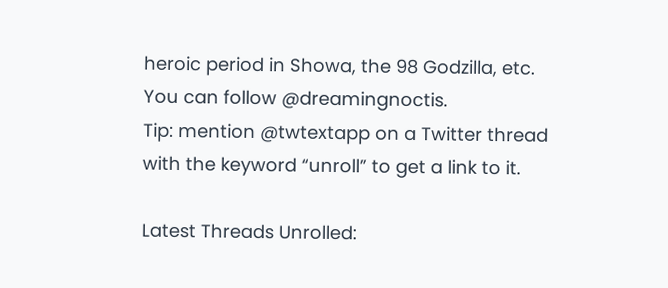heroic period in Showa, the 98 Godzilla, etc.
You can follow @dreamingnoctis.
Tip: mention @twtextapp on a Twitter thread with the keyword “unroll” to get a link to it.

Latest Threads Unrolled: